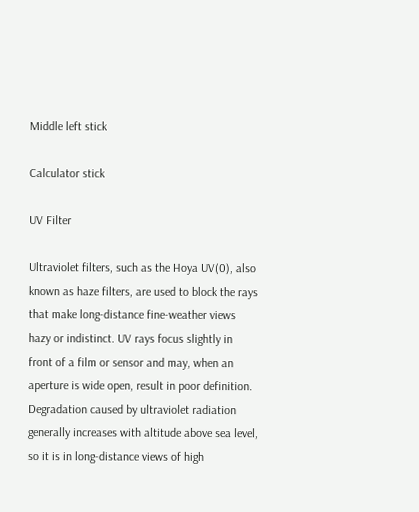Middle left stick

Calculator stick

UV Filter

Ultraviolet filters, such as the Hoya UV(0), also known as haze filters, are used to block the rays that make long-distance fine-weather views hazy or indistinct. UV rays focus slightly in front of a film or sensor and may, when an aperture is wide open, result in poor definition. Degradation caused by ultraviolet radiation generally increases with altitude above sea level, so it is in long-distance views of high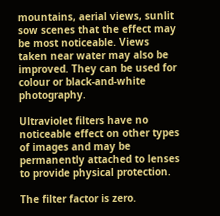mountains, aerial views, sunlit sow scenes that the effect may be most noticeable. Views taken near water may also be improved. They can be used for colour or black-and-white photography.

Ultraviolet filters have no noticeable effect on other types of images and may be permanently attached to lenses to provide physical protection.

The filter factor is zero.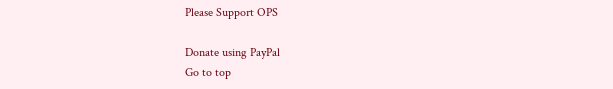Please Support OPS

Donate using PayPal
Go to top